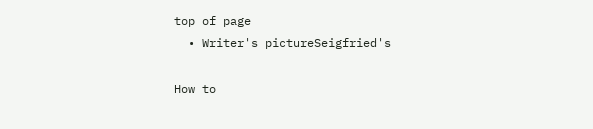top of page
  • Writer's pictureSeigfried's

How to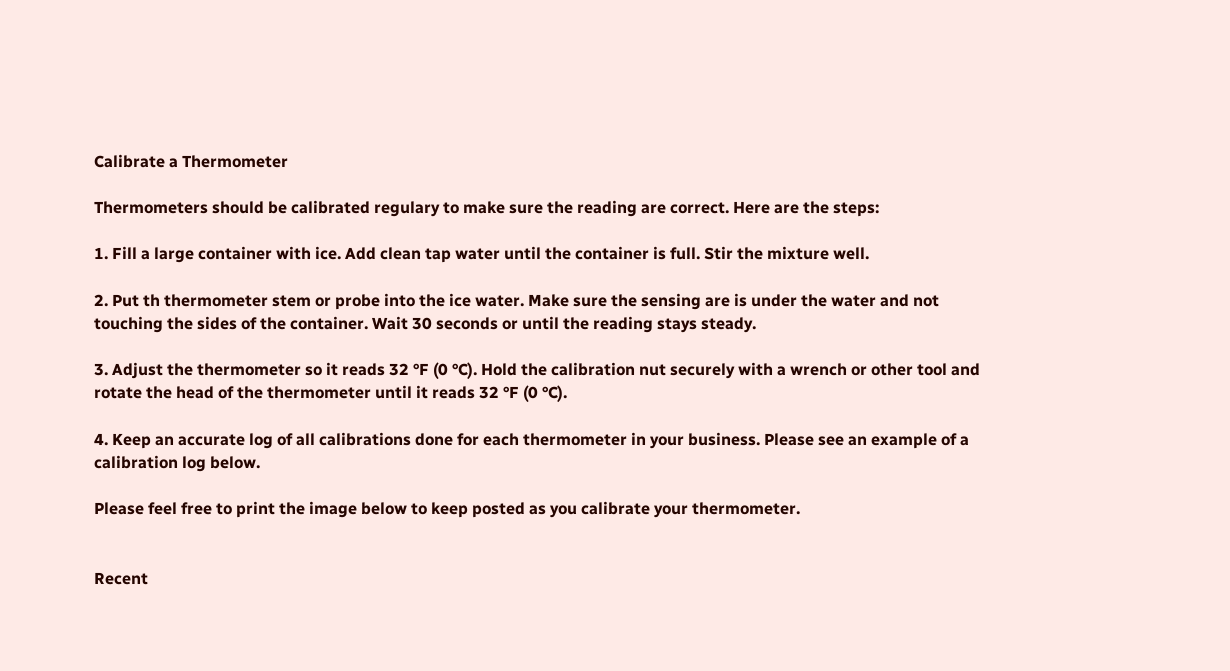Calibrate a Thermometer

Thermometers should be calibrated regulary to make sure the reading are correct. Here are the steps:

1. Fill a large container with ice. Add clean tap water until the container is full. Stir the mixture well.

2. Put th thermometer stem or probe into the ice water. Make sure the sensing are is under the water and not touching the sides of the container. Wait 30 seconds or until the reading stays steady.

3. Adjust the thermometer so it reads 32 °F (0 °C). Hold the calibration nut securely with a wrench or other tool and rotate the head of the thermometer until it reads 32 °F (0 °C).

4. Keep an accurate log of all calibrations done for each thermometer in your business. Please see an example of a calibration log below.

Please feel free to print the image below to keep posted as you calibrate your thermometer.


Recent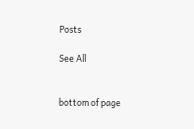Posts

See All


bottom of page